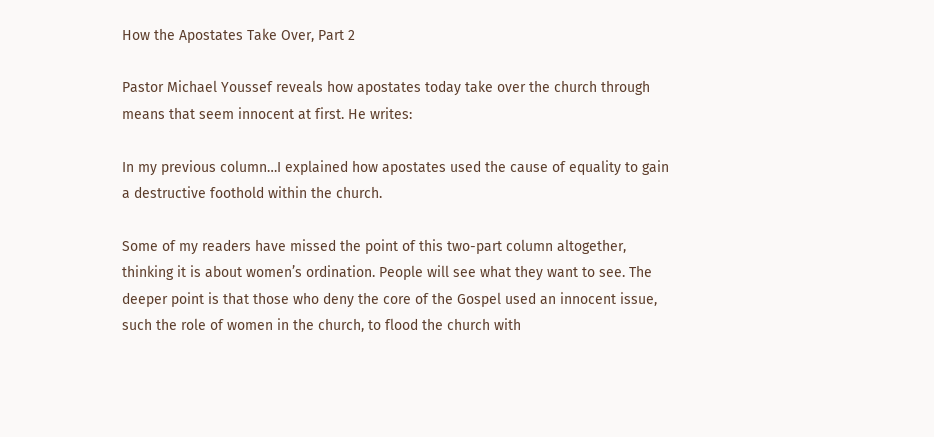How the Apostates Take Over, Part 2

Pastor Michael Youssef reveals how apostates today take over the church through means that seem innocent at first. He writes:

In my previous column…I explained how apostates used the cause of equality to gain a destructive foothold within the church.

Some of my readers have missed the point of this two-part column altogether, thinking it is about women’s ordination. People will see what they want to see. The deeper point is that those who deny the core of the Gospel used an innocent issue, such the role of women in the church, to flood the church with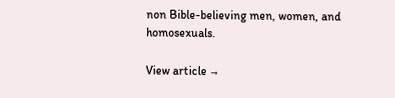non Bible-believing men, women, and homosexuals.

View article →